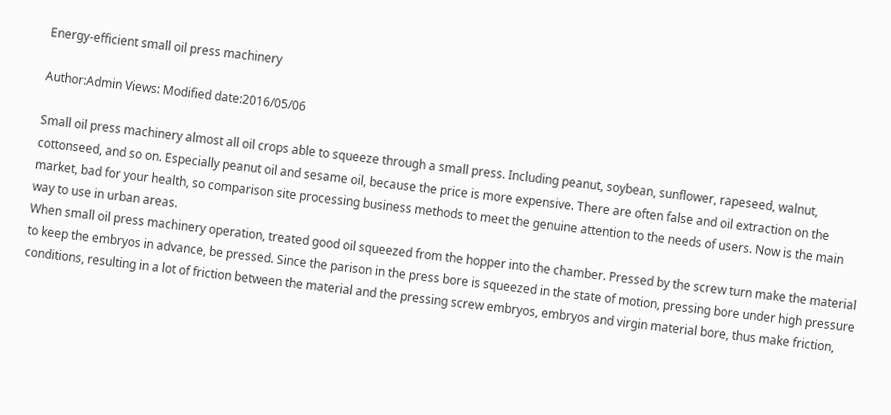Energy-efficient small oil press machinery

Author:Admin Views: Modified date:2016/05/06

Small oil press machinery almost all oil crops able to squeeze through a small press. Including peanut, soybean, sunflower, rapeseed, walnut, cottonseed, and so on. Especially peanut oil and sesame oil, because the price is more expensive. There are often false and oil extraction on the market, bad for your health, so comparison site processing business methods to meet the genuine attention to the needs of users. Now is the main way to use in urban areas.
When small oil press machinery operation, treated good oil squeezed from the hopper into the chamber. Pressed by the screw turn make the material to keep the embryos in advance, be pressed. Since the parison in the press bore is squeezed in the state of motion, pressing bore under high pressure conditions, resulting in a lot of friction between the material and the pressing screw embryos, embryos and virgin material bore, thus make friction,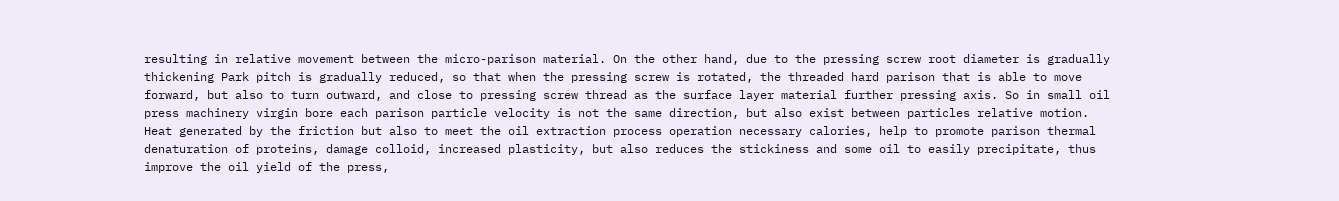resulting in relative movement between the micro-parison material. On the other hand, due to the pressing screw root diameter is gradually thickening Park pitch is gradually reduced, so that when the pressing screw is rotated, the threaded hard parison that is able to move forward, but also to turn outward, and close to pressing screw thread as the surface layer material further pressing axis. So in small oil press machinery virgin bore each parison particle velocity is not the same direction, but also exist between particles relative motion. Heat generated by the friction but also to meet the oil extraction process operation necessary calories, help to promote parison thermal denaturation of proteins, damage colloid, increased plasticity, but also reduces the stickiness and some oil to easily precipitate, thus improve the oil yield of the press,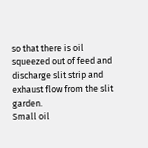so that there is oil squeezed out of feed and discharge slit strip and exhaust flow from the slit garden.
Small oil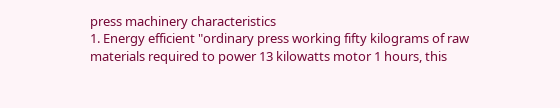press machinery characteristics
1. Energy efficient "ordinary press working fifty kilograms of raw materials required to power 13 kilowatts motor 1 hours, this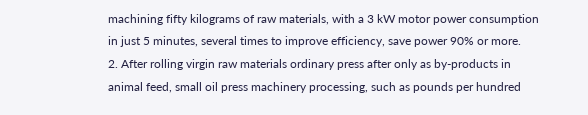machining fifty kilograms of raw materials, with a 3 kW motor power consumption in just 5 minutes, several times to improve efficiency, save power 90% or more.
2. After rolling virgin raw materials ordinary press after only as by-products in animal feed, small oil press machinery processing, such as pounds per hundred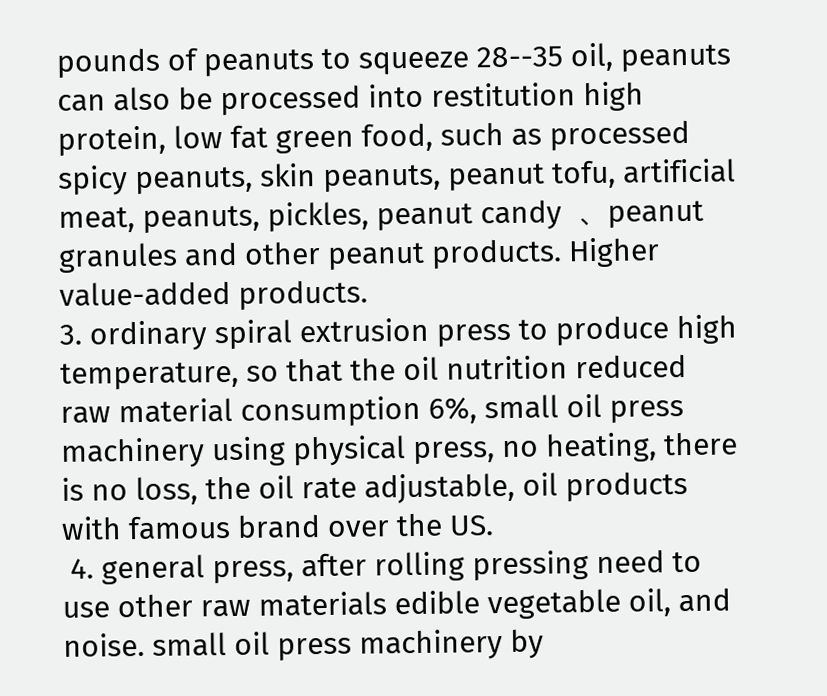pounds of peanuts to squeeze 28--35 oil, peanuts can also be processed into restitution high protein, low fat green food, such as processed spicy peanuts, skin peanuts, peanut tofu, artificial meat, peanuts, pickles, peanut candy ﹑ peanut granules and other peanut products. Higher value-added products.
3. ordinary spiral extrusion press to produce high temperature, so that the oil nutrition reduced raw material consumption 6%, small oil press machinery using physical press, no heating, there is no loss, the oil rate adjustable, oil products with famous brand over the US.
 4. general press, after rolling pressing need to use other raw materials edible vegetable oil, and noise. small oil press machinery by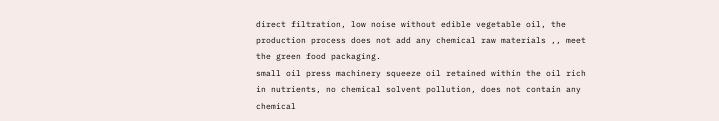direct filtration, low noise without edible vegetable oil, the production process does not add any chemical raw materials ,, meet the green food packaging.
small oil press machinery squeeze oil retained within the oil rich in nutrients, no chemical solvent pollution, does not contain any chemical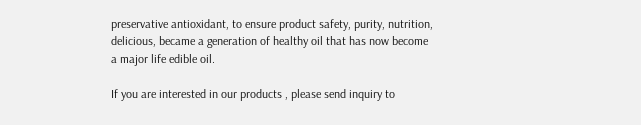preservative antioxidant, to ensure product safety, purity, nutrition, delicious, became a generation of healthy oil that has now become a major life edible oil.

If you are interested in our products , please send inquiry to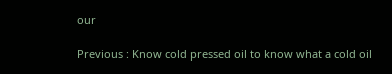our

Previous : Know cold pressed oil to know what a cold oil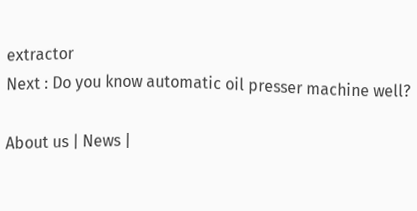extractor
Next : Do you know automatic oil presser machine well?

About us | News |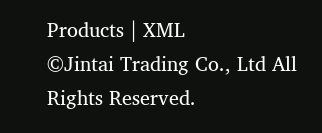Products | XML
©Jintai Trading Co., Ltd All Rights Reserved.